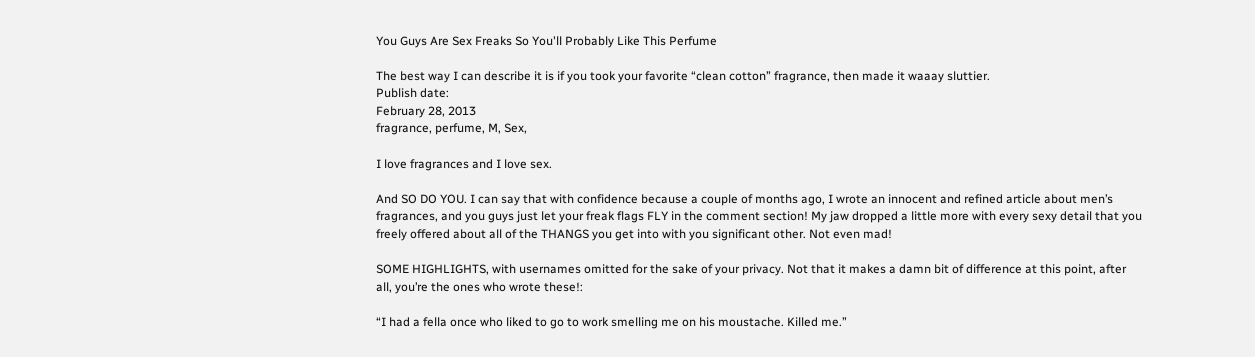You Guys Are Sex Freaks So You'll Probably Like This Perfume

The best way I can describe it is if you took your favorite “clean cotton” fragrance, then made it waaay sluttier.
Publish date:
February 28, 2013
fragrance, perfume, M, Sex,

I love fragrances and I love sex.

And SO DO YOU. I can say that with confidence because a couple of months ago, I wrote an innocent and refined article about men’s fragrances, and you guys just let your freak flags FLY in the comment section! My jaw dropped a little more with every sexy detail that you freely offered about all of the THANGS you get into with you significant other. Not even mad!

SOME HIGHLIGHTS, with usernames omitted for the sake of your privacy. Not that it makes a damn bit of difference at this point, after all, you’re the ones who wrote these!:

“I had a fella once who liked to go to work smelling me on his moustache. Killed me.”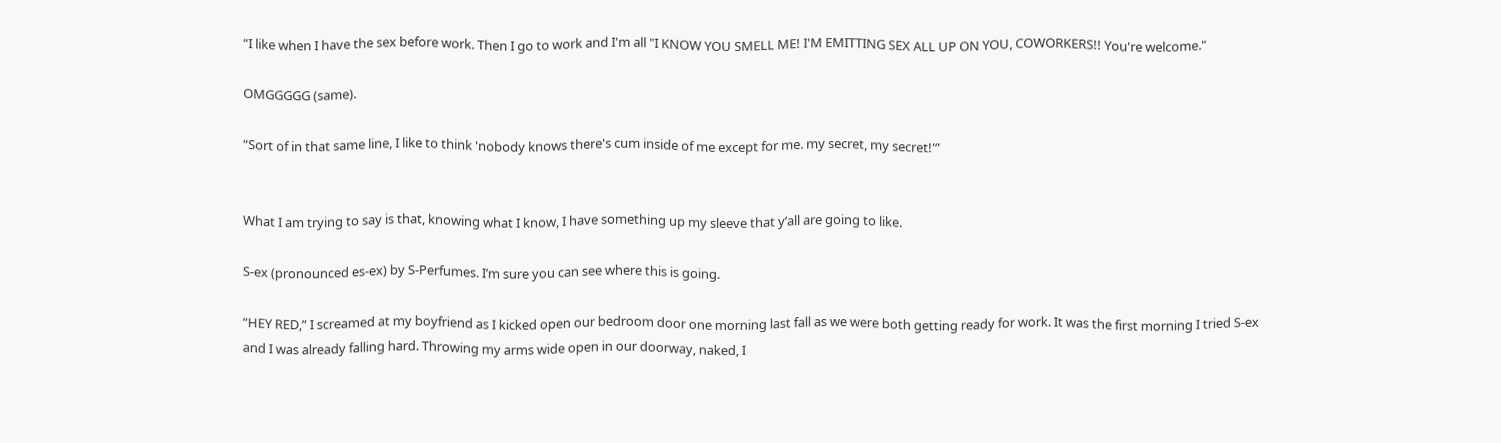“I like when I have the sex before work. Then I go to work and I'm all "I KNOW YOU SMELL ME! I'M EMITTING SEX ALL UP ON YOU, COWORKERS!! You're welcome."

OMGGGGG (same).

“Sort of in that same line, I like to think 'nobody knows there's cum inside of me except for me. my secret, my secret!'”


What I am trying to say is that, knowing what I know, I have something up my sleeve that y’all are going to like.

S-ex (pronounced es-ex) by S-Perfumes. I’m sure you can see where this is going.

“HEY RED,” I screamed at my boyfriend as I kicked open our bedroom door one morning last fall as we were both getting ready for work. It was the first morning I tried S-ex and I was already falling hard. Throwing my arms wide open in our doorway, naked, I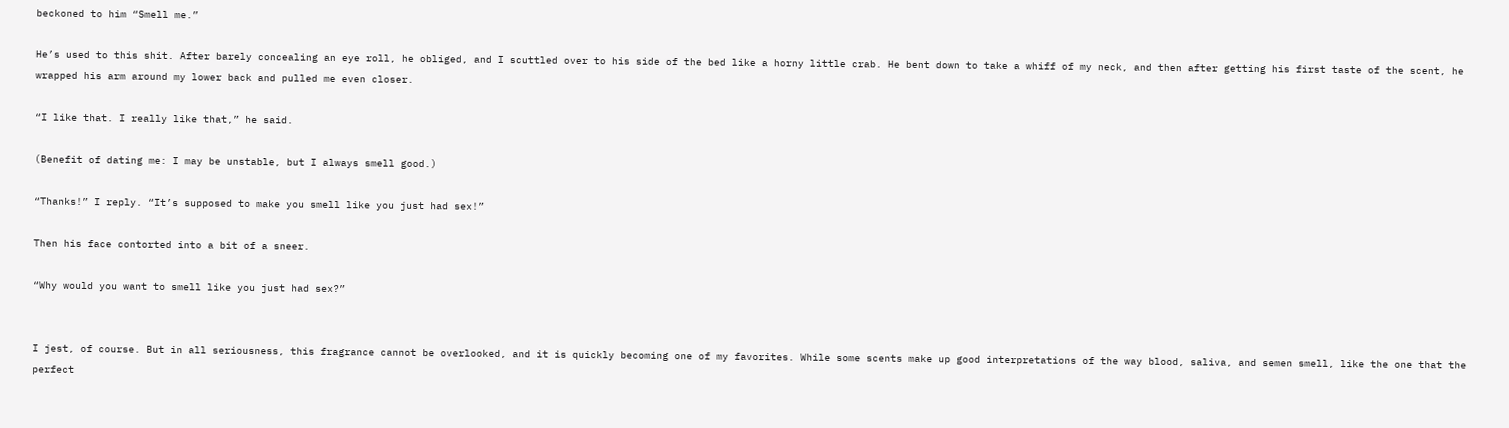beckoned to him “Smell me.”

He’s used to this shit. After barely concealing an eye roll, he obliged, and I scuttled over to his side of the bed like a horny little crab. He bent down to take a whiff of my neck, and then after getting his first taste of the scent, he wrapped his arm around my lower back and pulled me even closer.

“I like that. I really like that,” he said.

(Benefit of dating me: I may be unstable, but I always smell good.)

“Thanks!” I reply. “It’s supposed to make you smell like you just had sex!”

Then his face contorted into a bit of a sneer.

“Why would you want to smell like you just had sex?”


I jest, of course. But in all seriousness, this fragrance cannot be overlooked, and it is quickly becoming one of my favorites. While some scents make up good interpretations of the way blood, saliva, and semen smell, like the one that the perfect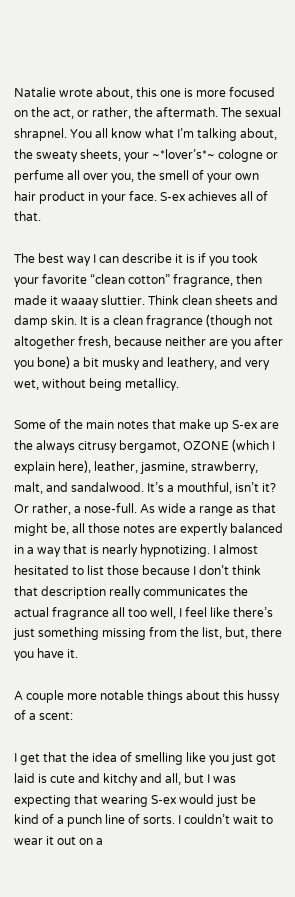Natalie wrote about, this one is more focused on the act, or rather, the aftermath. The sexual shrapnel. You all know what I’m talking about, the sweaty sheets, your ~*lover’s*~ cologne or perfume all over you, the smell of your own hair product in your face. S-ex achieves all of that.

The best way I can describe it is if you took your favorite “clean cotton” fragrance, then made it waaay sluttier. Think clean sheets and damp skin. It is a clean fragrance (though not altogether fresh, because neither are you after you bone) a bit musky and leathery, and very wet, without being metallicy.

Some of the main notes that make up S-ex are the always citrusy bergamot, OZONE (which I explain here), leather, jasmine, strawberry, malt, and sandalwood. It’s a mouthful, isn’t it? Or rather, a nose-full. As wide a range as that might be, all those notes are expertly balanced in a way that is nearly hypnotizing. I almost hesitated to list those because I don’t think that description really communicates the actual fragrance all too well, I feel like there’s just something missing from the list, but, there you have it.

A couple more notable things about this hussy of a scent:

I get that the idea of smelling like you just got laid is cute and kitchy and all, but I was expecting that wearing S-ex would just be kind of a punch line of sorts. I couldn’t wait to wear it out on a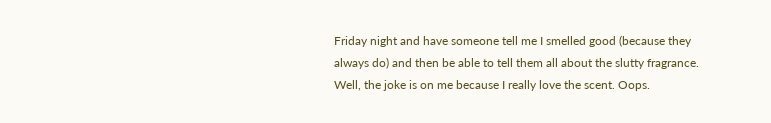Friday night and have someone tell me I smelled good (because they always do) and then be able to tell them all about the slutty fragrance. Well, the joke is on me because I really love the scent. Oops.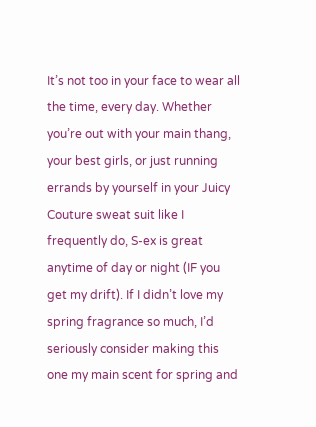It’s not too in your face to wear all the time, every day. Whether you’re out with your main thang, your best girls, or just running errands by yourself in your Juicy Couture sweat suit like I frequently do, S-ex is great anytime of day or night (IF you get my drift). If I didn’t love my spring fragrance so much, I’d seriously consider making this one my main scent for spring and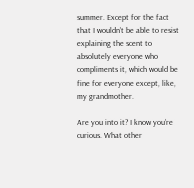summer. Except for the fact that I wouldn’t be able to resist explaining the scent to absolutely everyone who compliments it, which would be fine for everyone except, like, my grandmother.

Are you into it? I know you’re curious. What other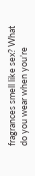fragrances smell like sex? What do you wear when you’re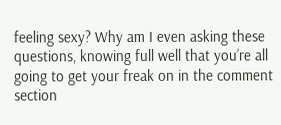feeling sexy? Why am I even asking these questions, knowing full well that you’re all going to get your freak on in the comment section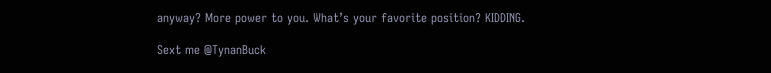anyway? More power to you. What’s your favorite position? KIDDING.

Sext me @TynanBuck